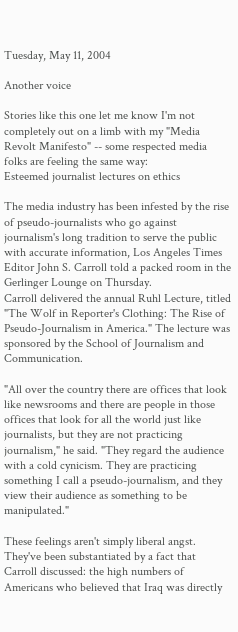Tuesday, May 11, 2004

Another voice

Stories like this one let me know I'm not completely out on a limb with my "Media Revolt Manifesto" -- some respected media folks are feeling the same way:
Esteemed journalist lectures on ethics

The media industry has been infested by the rise of pseudo-journalists who go against journalism's long tradition to serve the public with accurate information, Los Angeles Times Editor John S. Carroll told a packed room in the Gerlinger Lounge on Thursday.
Carroll delivered the annual Ruhl Lecture, titled "The Wolf in Reporter's Clothing: The Rise of Pseudo-Journalism in America." The lecture was sponsored by the School of Journalism and Communication.

"All over the country there are offices that look like newsrooms and there are people in those offices that look for all the world just like journalists, but they are not practicing journalism," he said. "They regard the audience with a cold cynicism. They are practicing something I call a pseudo-journalism, and they view their audience as something to be manipulated."

These feelings aren't simply liberal angst. They've been substantiated by a fact that Carroll discussed: the high numbers of Americans who believed that Iraq was directly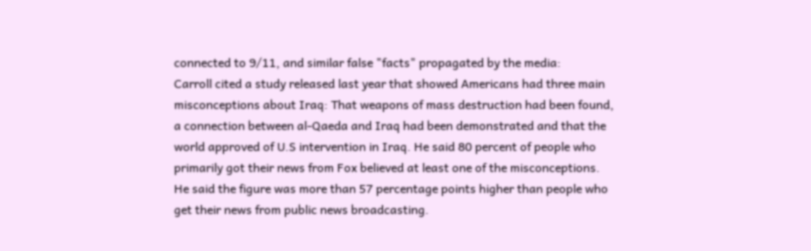connected to 9/11, and similar false "facts" propagated by the media:
Carroll cited a study released last year that showed Americans had three main misconceptions about Iraq: That weapons of mass destruction had been found, a connection between al-Qaeda and Iraq had been demonstrated and that the world approved of U.S intervention in Iraq. He said 80 percent of people who primarily got their news from Fox believed at least one of the misconceptions. He said the figure was more than 57 percentage points higher than people who get their news from public news broadcasting.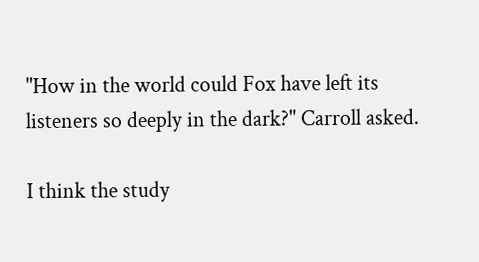"How in the world could Fox have left its listeners so deeply in the dark?" Carroll asked.

I think the study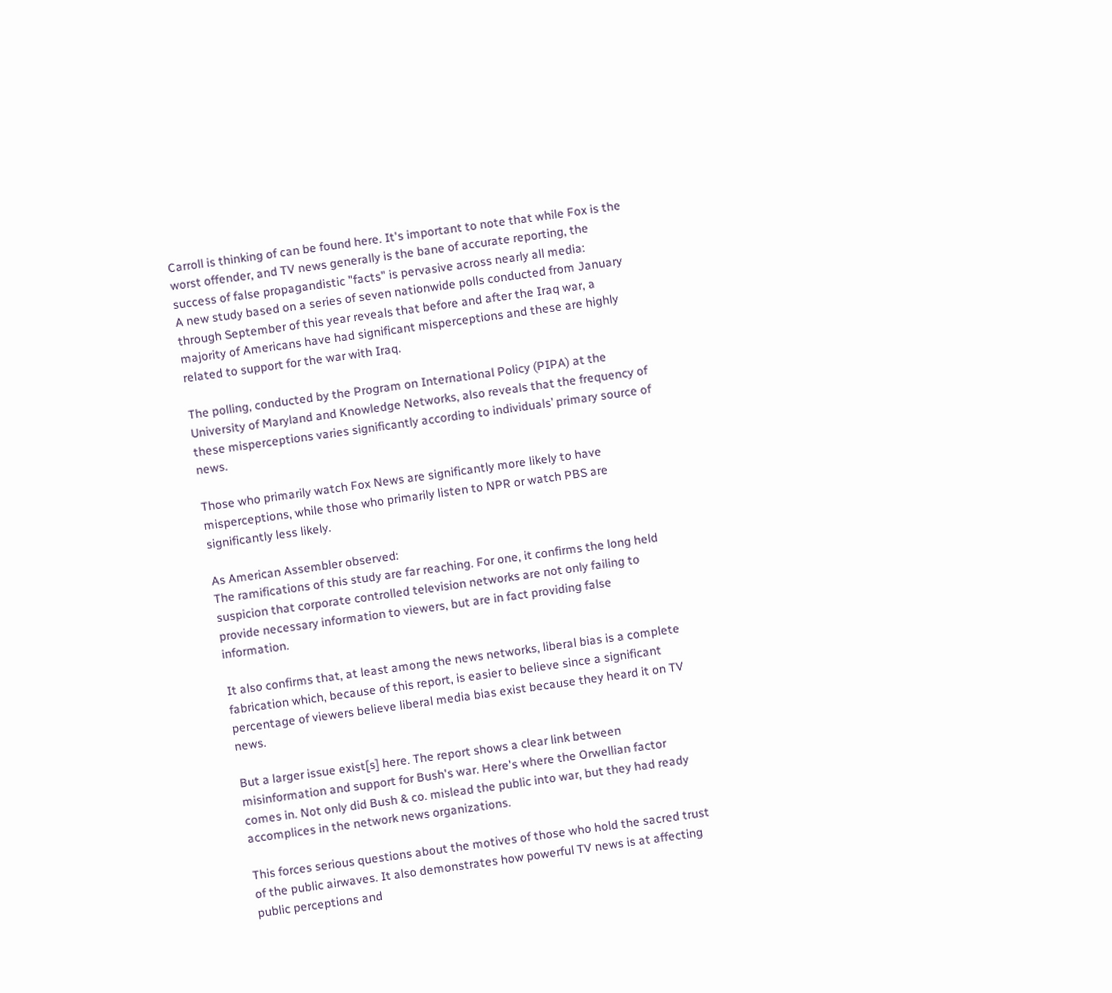Carroll is thinking of can be found here. It's important to note that while Fox is the worst offender, and TV news generally is the bane of accurate reporting, the success of false propagandistic "facts" is pervasive across nearly all media:
A new study based on a series of seven nationwide polls conducted from January through September of this year reveals that before and after the Iraq war, a majority of Americans have had significant misperceptions and these are highly related to support for the war with Iraq.

The polling, conducted by the Program on International Policy (PIPA) at the University of Maryland and Knowledge Networks, also reveals that the frequency of these misperceptions varies significantly according to individuals’ primary source of news.

Those who primarily watch Fox News are significantly more likely to have misperceptions, while those who primarily listen to NPR or watch PBS are significantly less likely.

As American Assembler observed:
The ramifications of this study are far reaching. For one, it confirms the long held suspicion that corporate controlled television networks are not only failing to provide necessary information to viewers, but are in fact providing false information.

It also confirms that, at least among the news networks, liberal bias is a complete fabrication which, because of this report, is easier to believe since a significant percentage of viewers believe liberal media bias exist because they heard it on TV news.

But a larger issue exist[s] here. The report shows a clear link between misinformation and support for Bush's war. Here's where the Orwellian factor comes in. Not only did Bush & co. mislead the public into war, but they had ready accomplices in the network news organizations.

This forces serious questions about the motives of those who hold the sacred trust of the public airwaves. It also demonstrates how powerful TV news is at affecting public perceptions and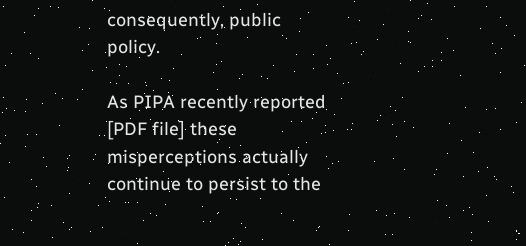consequently, public policy.

As PIPA recently reported [PDF file] these misperceptions actually continue to persist to the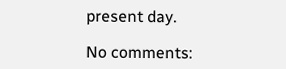present day.

No comments: